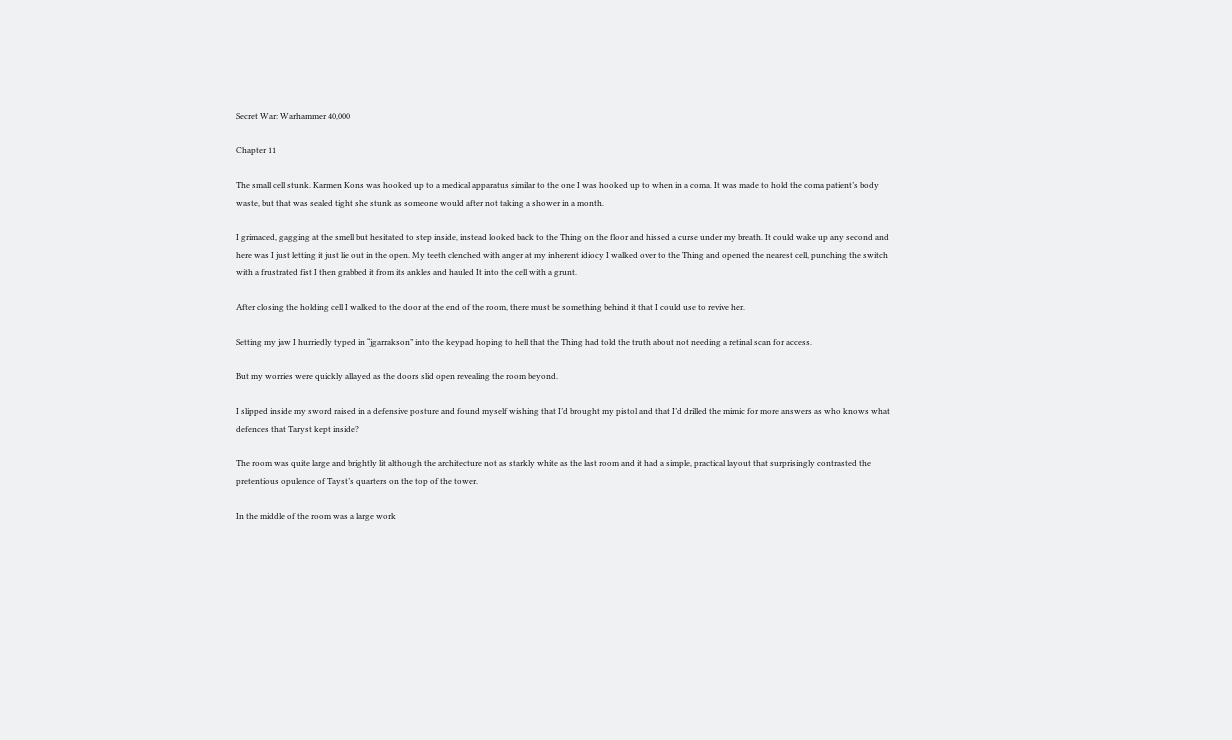Secret War: Warhammer 40,000

Chapter 11

The small cell stunk. Karmen Kons was hooked up to a medical apparatus similar to the one I was hooked up to when in a coma. It was made to hold the coma patient’s body waste, but that was sealed tight she stunk as someone would after not taking a shower in a month.

I grimaced, gagging at the smell but hesitated to step inside, instead looked back to the Thing on the floor and hissed a curse under my breath. It could wake up any second and here was I just letting it just lie out in the open. My teeth clenched with anger at my inherent idiocy I walked over to the Thing and opened the nearest cell, punching the switch with a frustrated fist I then grabbed it from its ankles and hauled It into the cell with a grunt.

After closing the holding cell I walked to the door at the end of the room, there must be something behind it that I could use to revive her.

Setting my jaw I hurriedly typed in “jgarrakson” into the keypad hoping to hell that the Thing had told the truth about not needing a retinal scan for access.

But my worries were quickly allayed as the doors slid open revealing the room beyond.

I slipped inside my sword raised in a defensive posture and found myself wishing that I’d brought my pistol and that I’d drilled the mimic for more answers as who knows what defences that Taryst kept inside?

The room was quite large and brightly lit although the architecture not as starkly white as the last room and it had a simple, practical layout that surprisingly contrasted the pretentious opulence of Tayst’s quarters on the top of the tower.

In the middle of the room was a large work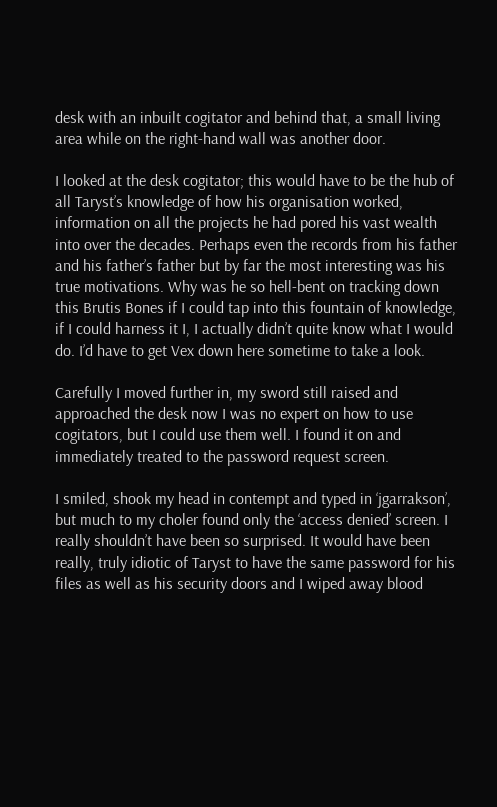desk with an inbuilt cogitator and behind that, a small living area while on the right-hand wall was another door.

I looked at the desk cogitator; this would have to be the hub of all Taryst’s knowledge of how his organisation worked, information on all the projects he had pored his vast wealth into over the decades. Perhaps even the records from his father and his father’s father but by far the most interesting was his true motivations. Why was he so hell-bent on tracking down this Brutis Bones if I could tap into this fountain of knowledge, if I could harness it I, I actually didn’t quite know what I would do. I’d have to get Vex down here sometime to take a look.

Carefully I moved further in, my sword still raised and approached the desk now I was no expert on how to use cogitators, but I could use them well. I found it on and immediately treated to the password request screen.

I smiled, shook my head in contempt and typed in ‘jgarrakson’, but much to my choler found only the ‘access denied’ screen. I really shouldn’t have been so surprised. It would have been really, truly idiotic of Taryst to have the same password for his files as well as his security doors and I wiped away blood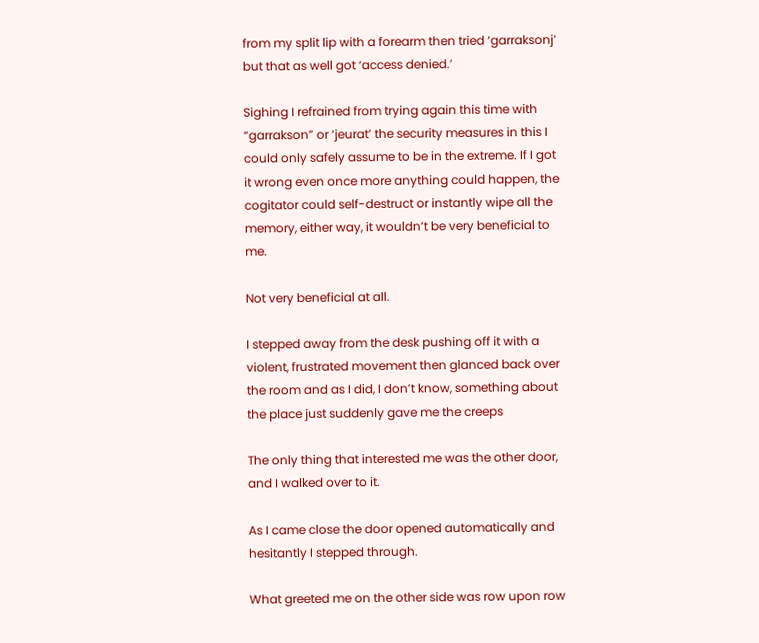from my split lip with a forearm then tried ‘garraksonj’ but that as well got ‘access denied.’

Sighing I refrained from trying again this time with “garrakson” or ‘jeurat’ the security measures in this I could only safely assume to be in the extreme. If I got it wrong even once more anything could happen, the cogitator could self-destruct or instantly wipe all the memory, either way, it wouldn’t be very beneficial to me.

Not very beneficial at all.

I stepped away from the desk pushing off it with a violent, frustrated movement then glanced back over the room and as I did, I don’t know, something about the place just suddenly gave me the creeps

The only thing that interested me was the other door, and I walked over to it.

As I came close the door opened automatically and hesitantly I stepped through.

What greeted me on the other side was row upon row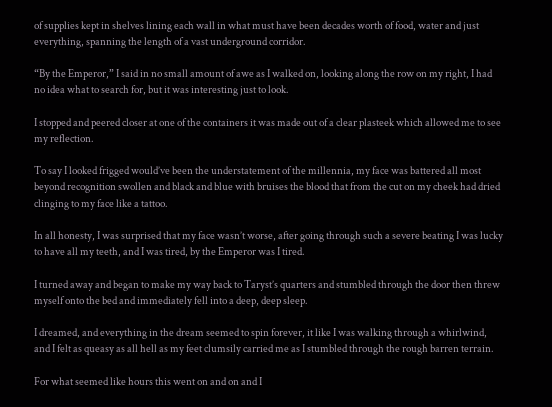of supplies kept in shelves lining each wall in what must have been decades worth of food, water and just everything, spanning the length of a vast underground corridor.

“By the Emperor,” I said in no small amount of awe as I walked on, looking along the row on my right, I had no idea what to search for, but it was interesting just to look.

I stopped and peered closer at one of the containers it was made out of a clear plasteek which allowed me to see my reflection.

To say I looked frigged would’ve been the understatement of the millennia, my face was battered all most beyond recognition swollen and black and blue with bruises the blood that from the cut on my cheek had dried clinging to my face like a tattoo.

In all honesty, I was surprised that my face wasn’t worse, after going through such a severe beating I was lucky to have all my teeth, and I was tired, by the Emperor was I tired.

I turned away and began to make my way back to Taryst’s quarters and stumbled through the door then threw myself onto the bed and immediately fell into a deep, deep sleep.

I dreamed, and everything in the dream seemed to spin forever, it like I was walking through a whirlwind, and I felt as queasy as all hell as my feet clumsily carried me as I stumbled through the rough barren terrain.

For what seemed like hours this went on and on and I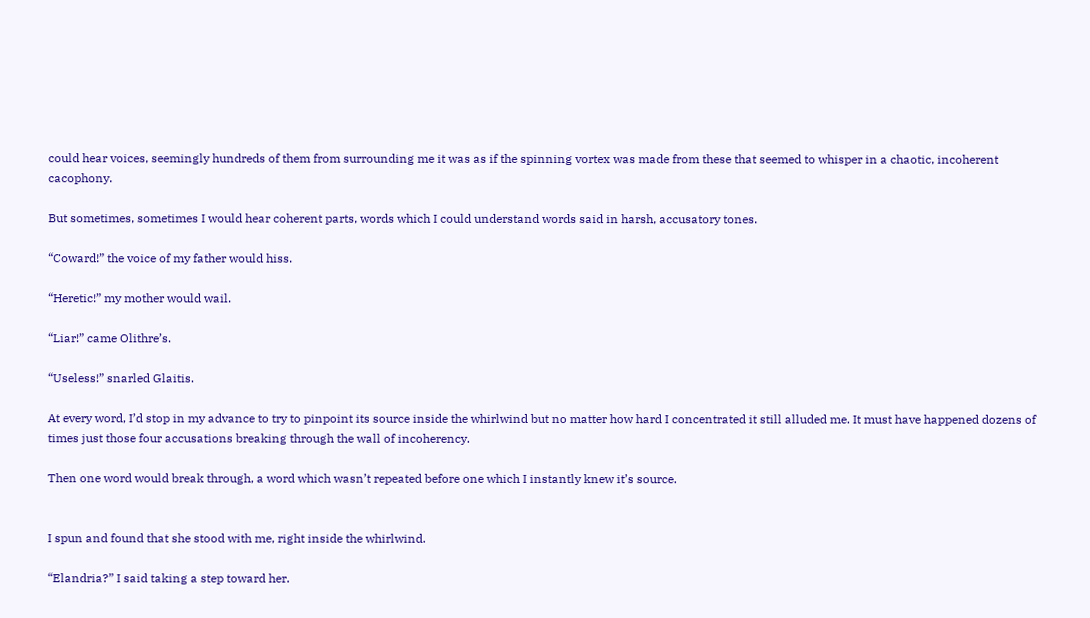could hear voices, seemingly hundreds of them from surrounding me it was as if the spinning vortex was made from these that seemed to whisper in a chaotic, incoherent cacophony.

But sometimes, sometimes I would hear coherent parts, words which I could understand words said in harsh, accusatory tones.

“Coward!” the voice of my father would hiss.

“Heretic!” my mother would wail.

“Liar!” came Olithre’s.

“Useless!” snarled Glaitis.

At every word, I’d stop in my advance to try to pinpoint its source inside the whirlwind but no matter how hard I concentrated it still alluded me. It must have happened dozens of times just those four accusations breaking through the wall of incoherency.

Then one word would break through, a word which wasn’t repeated before one which I instantly knew it’s source.


I spun and found that she stood with me, right inside the whirlwind.

“Elandria?” I said taking a step toward her.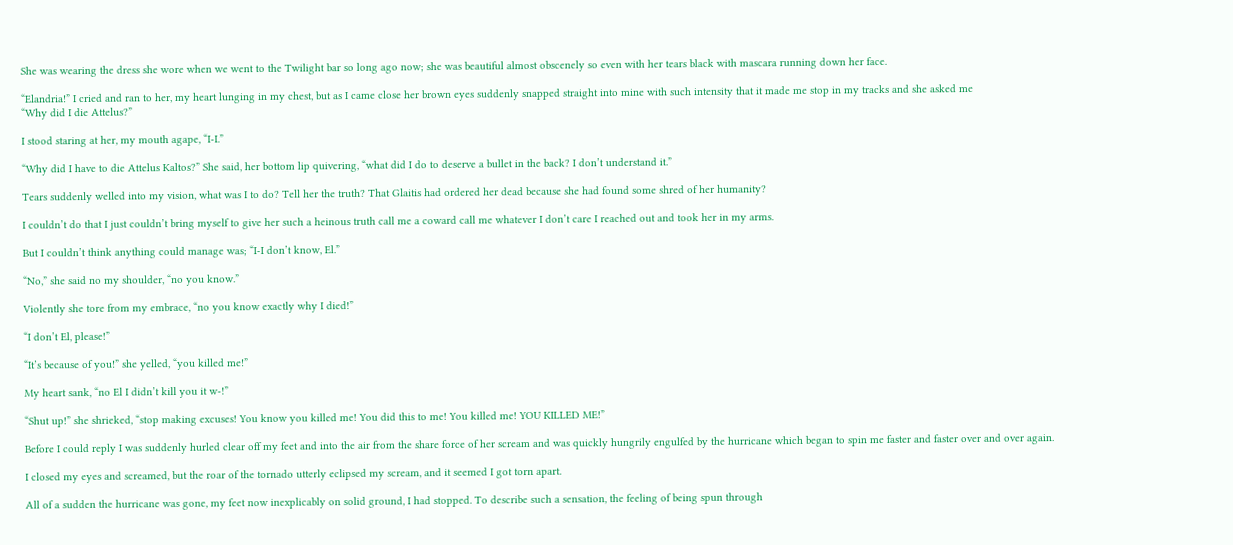She was wearing the dress she wore when we went to the Twilight bar so long ago now; she was beautiful almost obscenely so even with her tears black with mascara running down her face.

“Elandria!” I cried and ran to her, my heart lunging in my chest, but as I came close her brown eyes suddenly snapped straight into mine with such intensity that it made me stop in my tracks and she asked me
“Why did I die Attelus?”

I stood staring at her, my mouth agape, “I-I.”

“Why did I have to die Attelus Kaltos?” She said, her bottom lip quivering, “what did I do to deserve a bullet in the back? I don’t understand it.”

Tears suddenly welled into my vision, what was I to do? Tell her the truth? That Glaitis had ordered her dead because she had found some shred of her humanity?

I couldn’t do that I just couldn’t bring myself to give her such a heinous truth call me a coward call me whatever I don’t care I reached out and took her in my arms.

But I couldn’t think anything could manage was; “I-I don’t know, El.”

“No,” she said no my shoulder, “no you know.”

Violently she tore from my embrace, “no you know exactly why I died!”

“I don’t El, please!”

“It’s because of you!” she yelled, “you killed me!”

My heart sank, “no El I didn’t kill you it w-!”

“Shut up!” she shrieked, “stop making excuses! You know you killed me! You did this to me! You killed me! YOU KILLED ME!”

Before I could reply I was suddenly hurled clear off my feet and into the air from the share force of her scream and was quickly hungrily engulfed by the hurricane which began to spin me faster and faster over and over again.

I closed my eyes and screamed, but the roar of the tornado utterly eclipsed my scream, and it seemed I got torn apart.

All of a sudden the hurricane was gone, my feet now inexplicably on solid ground, I had stopped. To describe such a sensation, the feeling of being spun through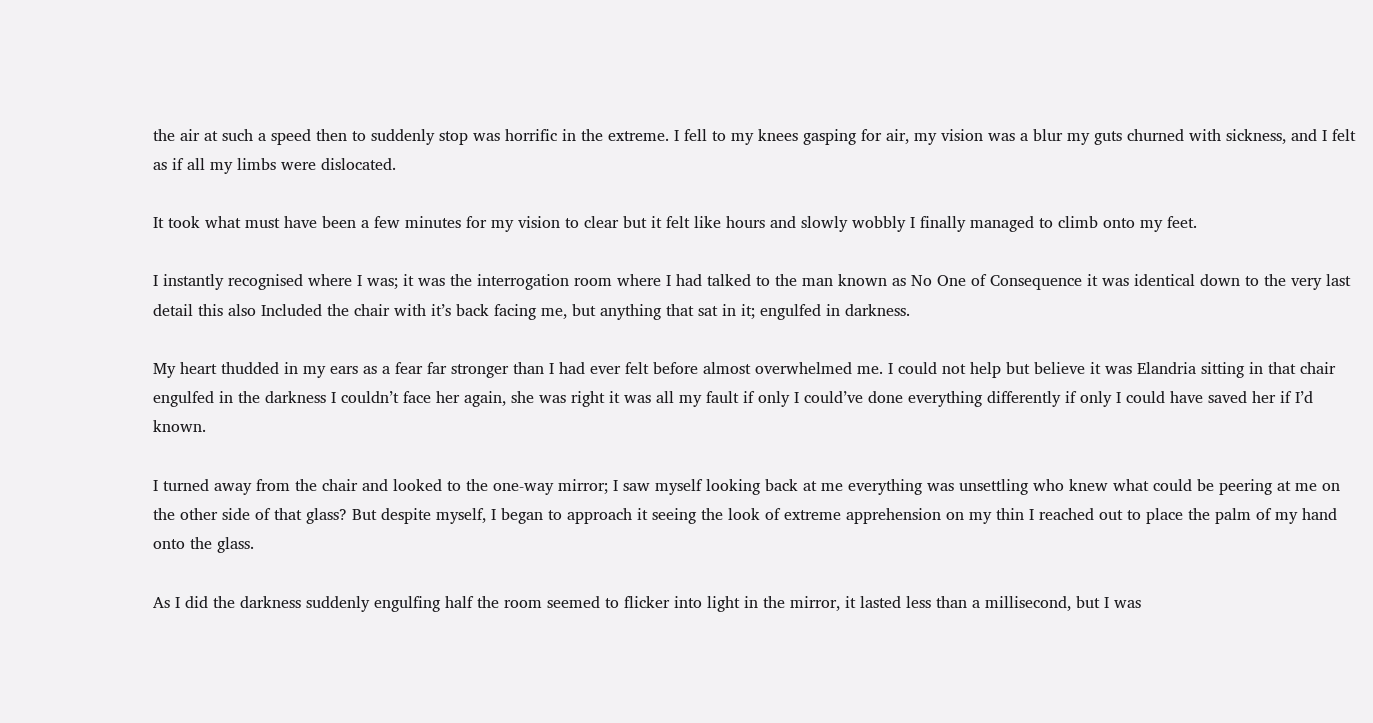the air at such a speed then to suddenly stop was horrific in the extreme. I fell to my knees gasping for air, my vision was a blur my guts churned with sickness, and I felt as if all my limbs were dislocated.

It took what must have been a few minutes for my vision to clear but it felt like hours and slowly wobbly I finally managed to climb onto my feet.

I instantly recognised where I was; it was the interrogation room where I had talked to the man known as No One of Consequence it was identical down to the very last detail this also Included the chair with it’s back facing me, but anything that sat in it; engulfed in darkness.

My heart thudded in my ears as a fear far stronger than I had ever felt before almost overwhelmed me. I could not help but believe it was Elandria sitting in that chair engulfed in the darkness I couldn’t face her again, she was right it was all my fault if only I could’ve done everything differently if only I could have saved her if I’d known.

I turned away from the chair and looked to the one-way mirror; I saw myself looking back at me everything was unsettling who knew what could be peering at me on the other side of that glass? But despite myself, I began to approach it seeing the look of extreme apprehension on my thin I reached out to place the palm of my hand onto the glass.

As I did the darkness suddenly engulfing half the room seemed to flicker into light in the mirror, it lasted less than a millisecond, but I was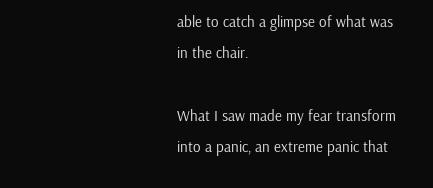able to catch a glimpse of what was in the chair.

What I saw made my fear transform into a panic, an extreme panic that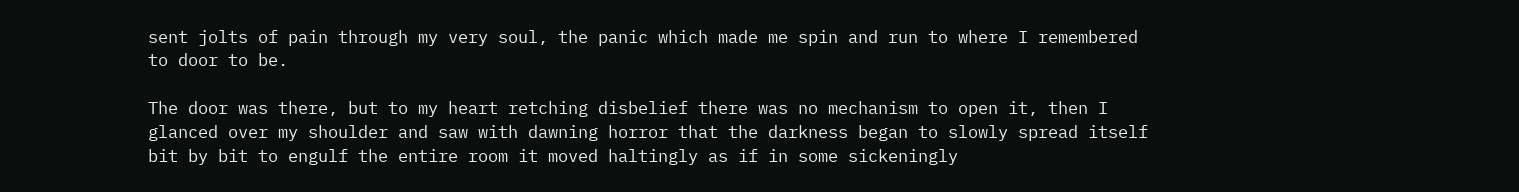sent jolts of pain through my very soul, the panic which made me spin and run to where I remembered to door to be.

The door was there, but to my heart retching disbelief there was no mechanism to open it, then I glanced over my shoulder and saw with dawning horror that the darkness began to slowly spread itself bit by bit to engulf the entire room it moved haltingly as if in some sickeningly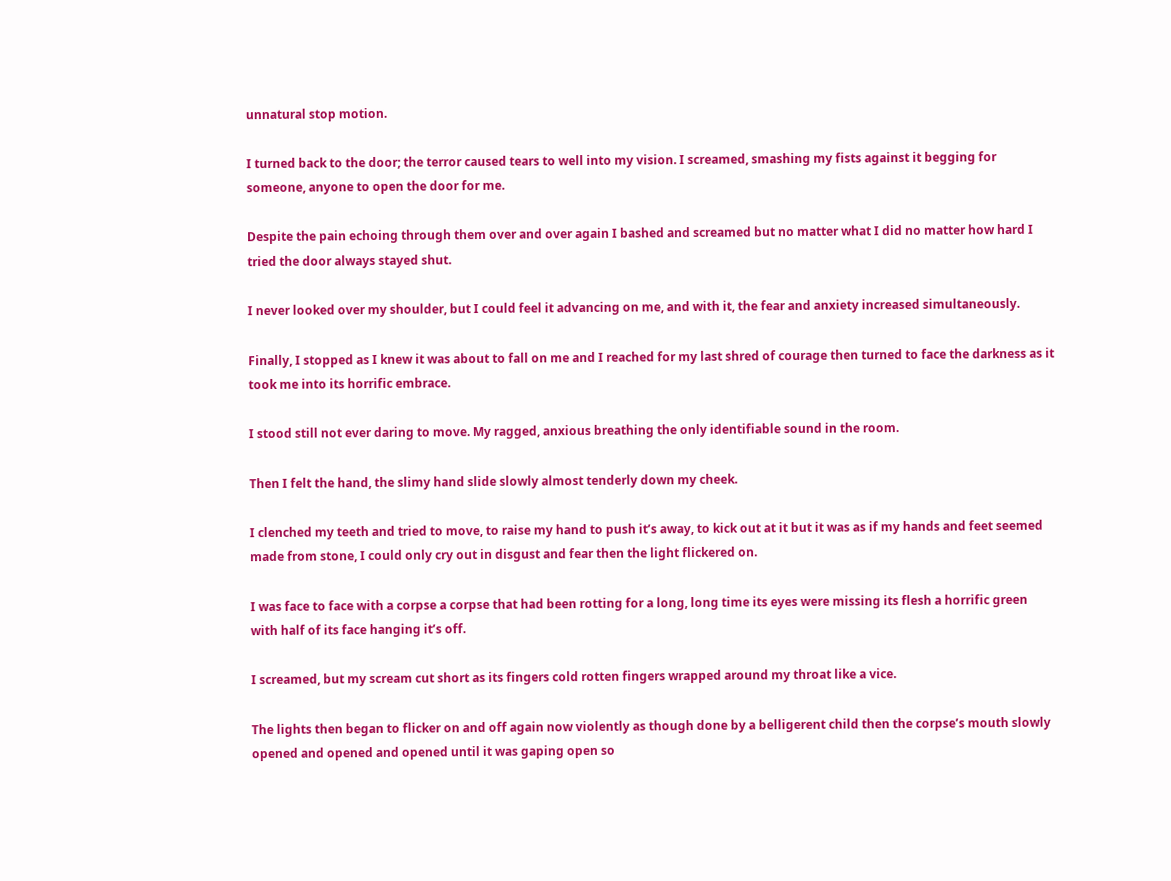unnatural stop motion.

I turned back to the door; the terror caused tears to well into my vision. I screamed, smashing my fists against it begging for someone, anyone to open the door for me.

Despite the pain echoing through them over and over again I bashed and screamed but no matter what I did no matter how hard I tried the door always stayed shut.

I never looked over my shoulder, but I could feel it advancing on me, and with it, the fear and anxiety increased simultaneously.

Finally, I stopped as I knew it was about to fall on me and I reached for my last shred of courage then turned to face the darkness as it took me into its horrific embrace.

I stood still not ever daring to move. My ragged, anxious breathing the only identifiable sound in the room.

Then I felt the hand, the slimy hand slide slowly almost tenderly down my cheek.

I clenched my teeth and tried to move, to raise my hand to push it’s away, to kick out at it but it was as if my hands and feet seemed made from stone, I could only cry out in disgust and fear then the light flickered on.

I was face to face with a corpse a corpse that had been rotting for a long, long time its eyes were missing its flesh a horrific green with half of its face hanging it’s off.

I screamed, but my scream cut short as its fingers cold rotten fingers wrapped around my throat like a vice.

The lights then began to flicker on and off again now violently as though done by a belligerent child then the corpse’s mouth slowly opened and opened and opened until it was gaping open so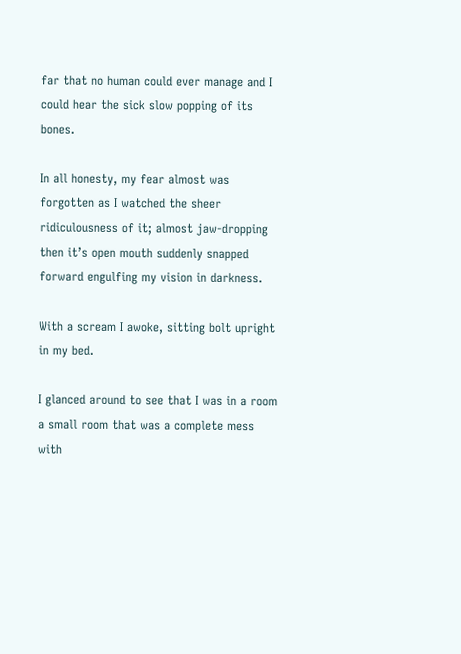far that no human could ever manage and I could hear the sick slow popping of its bones.

In all honesty, my fear almost was forgotten as I watched the sheer ridiculousness of it; almost jaw-dropping then it’s open mouth suddenly snapped forward engulfing my vision in darkness.

With a scream I awoke, sitting bolt upright in my bed.

I glanced around to see that I was in a room a small room that was a complete mess with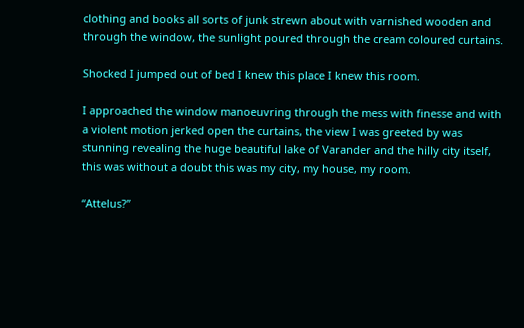clothing and books all sorts of junk strewn about with varnished wooden and through the window, the sunlight poured through the cream coloured curtains.

Shocked I jumped out of bed I knew this place I knew this room.

I approached the window manoeuvring through the mess with finesse and with a violent motion jerked open the curtains, the view I was greeted by was stunning revealing the huge beautiful lake of Varander and the hilly city itself, this was without a doubt this was my city, my house, my room.

“Attelus?”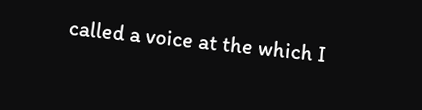called a voice at the which I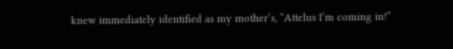knew immediately identified as my mother’s, “Attelus I’m coming in!”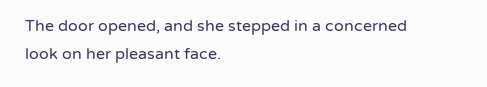The door opened, and she stepped in a concerned look on her pleasant face.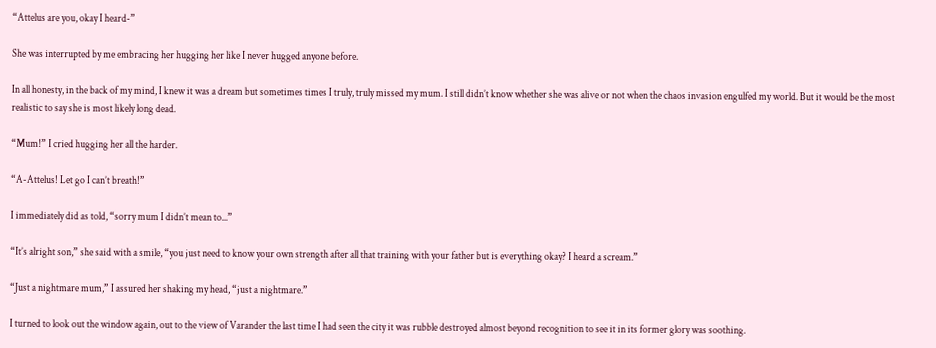“Attelus are you, okay I heard-”

She was interrupted by me embracing her hugging her like I never hugged anyone before.

In all honesty, in the back of my mind, I knew it was a dream but sometimes times I truly, truly missed my mum. I still didn’t know whether she was alive or not when the chaos invasion engulfed my world. But it would be the most realistic to say she is most likely long dead.

“Mum!” I cried hugging her all the harder.

“A-Attelus! Let go I can’t breath!”

I immediately did as told, “sorry mum I didn’t mean to...”

“It’s alright son,” she said with a smile, “you just need to know your own strength after all that training with your father but is everything okay? I heard a scream.”

“Just a nightmare mum,” I assured her shaking my head, “just a nightmare.”

I turned to look out the window again, out to the view of Varander the last time I had seen the city it was rubble destroyed almost beyond recognition to see it in its former glory was soothing.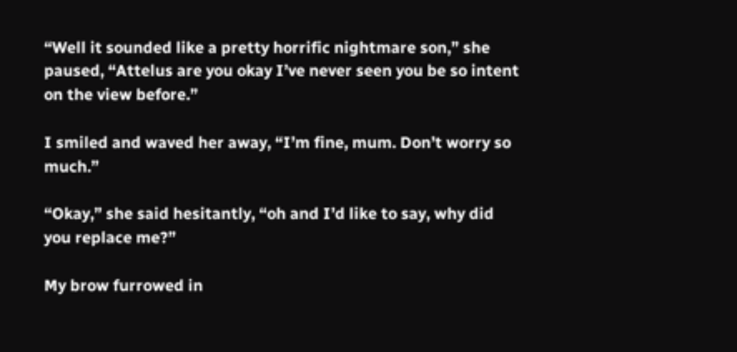“Well it sounded like a pretty horrific nightmare son,” she paused, “Attelus are you okay I’ve never seen you be so intent on the view before.”

I smiled and waved her away, “I’m fine, mum. Don’t worry so much.”

“Okay,” she said hesitantly, “oh and I’d like to say, why did you replace me?”

My brow furrowed in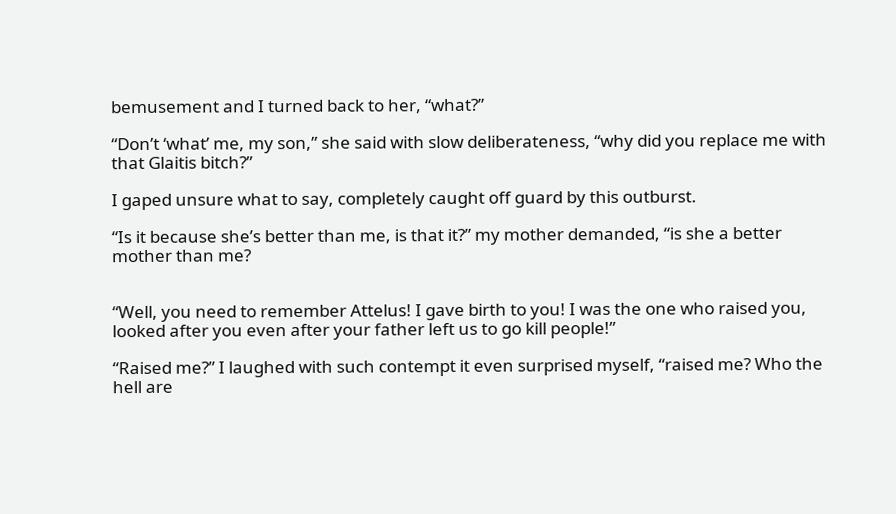bemusement and I turned back to her, “what?”

“Don’t ‘what’ me, my son,” she said with slow deliberateness, “why did you replace me with that Glaitis bitch?”

I gaped unsure what to say, completely caught off guard by this outburst.

“Is it because she’s better than me, is that it?” my mother demanded, “is she a better mother than me?


“Well, you need to remember Attelus! I gave birth to you! I was the one who raised you, looked after you even after your father left us to go kill people!”

“Raised me?” I laughed with such contempt it even surprised myself, “raised me? Who the hell are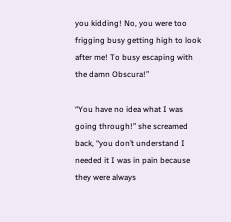you kidding! No, you were too frigging busy getting high to look after me! To busy escaping with the damn Obscura!”

“You have no idea what I was going through!” she screamed back, “you don’t understand I needed it I was in pain because they were always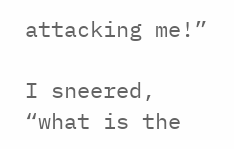attacking me!”

I sneered, “what is the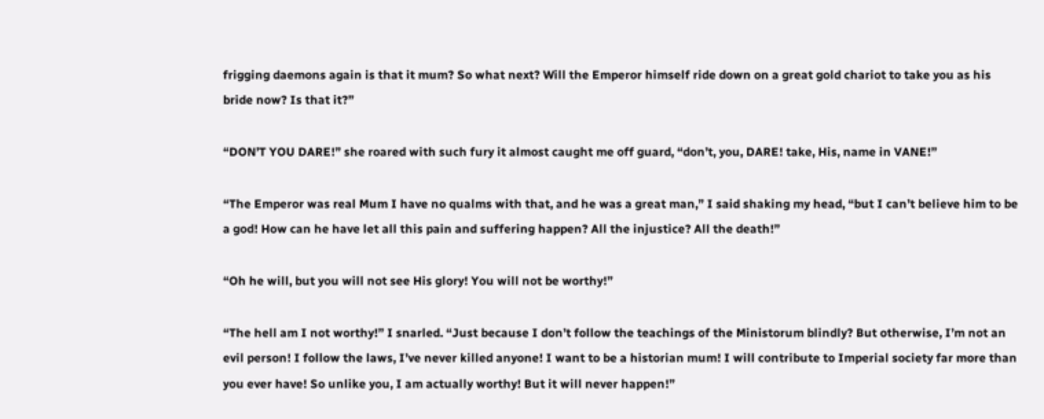frigging daemons again is that it mum? So what next? Will the Emperor himself ride down on a great gold chariot to take you as his bride now? Is that it?”

“DON’T YOU DARE!” she roared with such fury it almost caught me off guard, “don’t, you, DARE! take, His, name in VANE!”

“The Emperor was real Mum I have no qualms with that, and he was a great man,” I said shaking my head, “but I can’t believe him to be a god! How can he have let all this pain and suffering happen? All the injustice? All the death!”

“Oh he will, but you will not see His glory! You will not be worthy!”

“The hell am I not worthy!” I snarled. “Just because I don’t follow the teachings of the Ministorum blindly? But otherwise, I’m not an evil person! I follow the laws, I’ve never killed anyone! I want to be a historian mum! I will contribute to Imperial society far more than you ever have! So unlike you, I am actually worthy! But it will never happen!”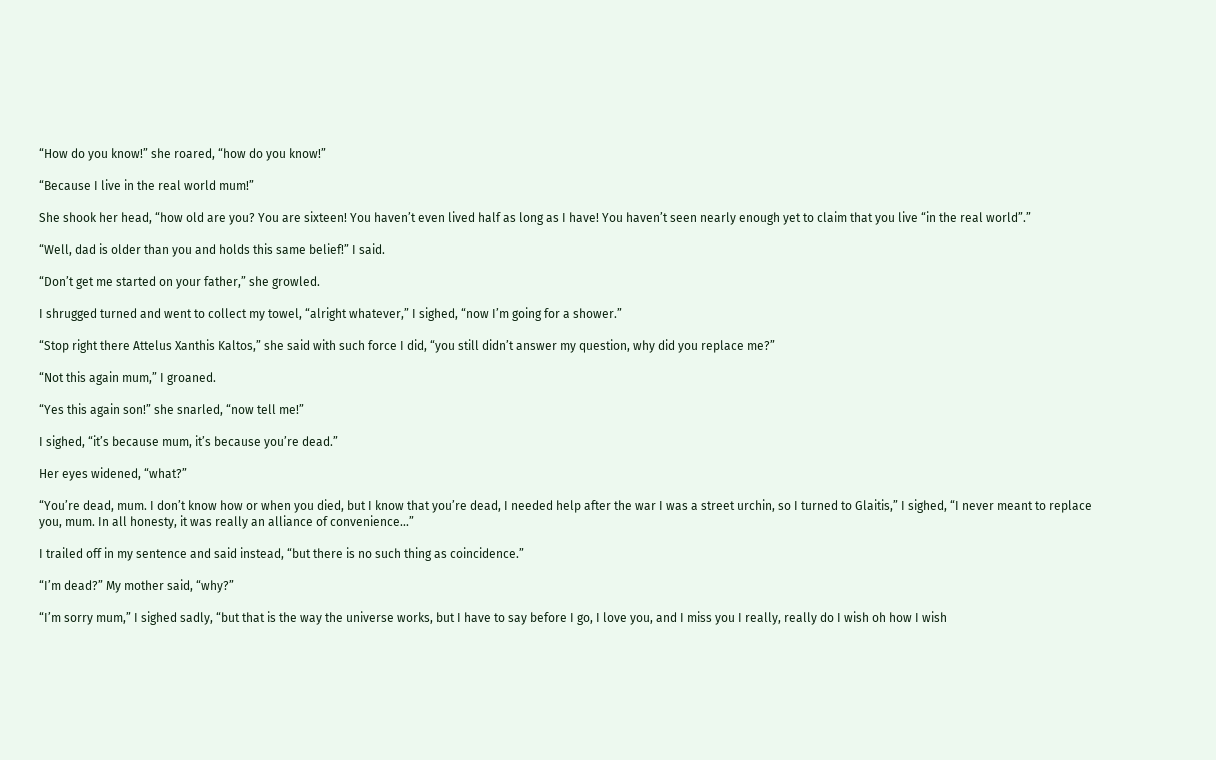“How do you know!” she roared, “how do you know!”

“Because I live in the real world mum!”

She shook her head, “how old are you? You are sixteen! You haven’t even lived half as long as I have! You haven’t seen nearly enough yet to claim that you live “in the real world”.”

“Well, dad is older than you and holds this same belief!” I said.

“Don’t get me started on your father,” she growled.

I shrugged turned and went to collect my towel, “alright whatever,” I sighed, “now I’m going for a shower.”

“Stop right there Attelus Xanthis Kaltos,” she said with such force I did, “you still didn’t answer my question, why did you replace me?”

“Not this again mum,” I groaned.

“Yes this again son!” she snarled, “now tell me!”

I sighed, “it’s because mum, it’s because you’re dead.”

Her eyes widened, “what?”

“You’re dead, mum. I don’t know how or when you died, but I know that you’re dead, I needed help after the war I was a street urchin, so I turned to Glaitis,” I sighed, “I never meant to replace you, mum. In all honesty, it was really an alliance of convenience...”

I trailed off in my sentence and said instead, “but there is no such thing as coincidence.”

“I’m dead?” My mother said, “why?”

“I’m sorry mum,” I sighed sadly, “but that is the way the universe works, but I have to say before I go, I love you, and I miss you I really, really do I wish oh how I wish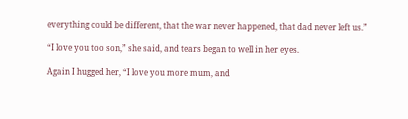everything could be different, that the war never happened, that dad never left us.”

“I love you too son,” she said, and tears began to well in her eyes.

Again I hugged her, “I love you more mum, and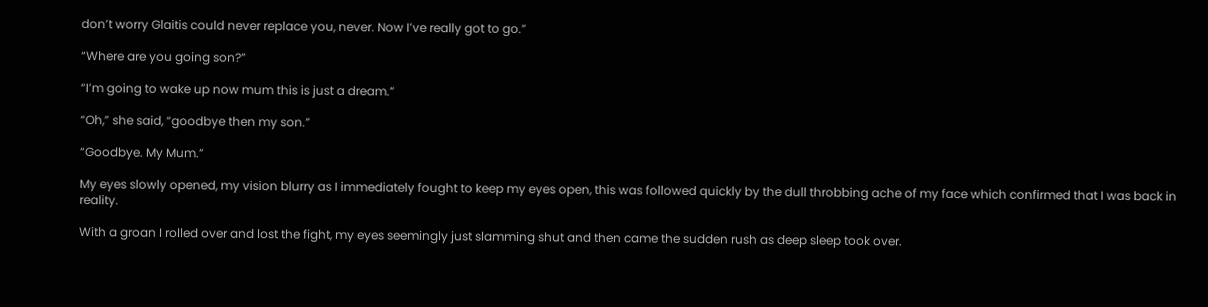don’t worry Glaitis could never replace you, never. Now I’ve really got to go.”

“Where are you going son?”

“I’m going to wake up now mum this is just a dream.”

“Oh,” she said, “goodbye then my son.”

“Goodbye. My Mum.”

My eyes slowly opened, my vision blurry as I immediately fought to keep my eyes open, this was followed quickly by the dull throbbing ache of my face which confirmed that I was back in reality.

With a groan I rolled over and lost the fight, my eyes seemingly just slamming shut and then came the sudden rush as deep sleep took over.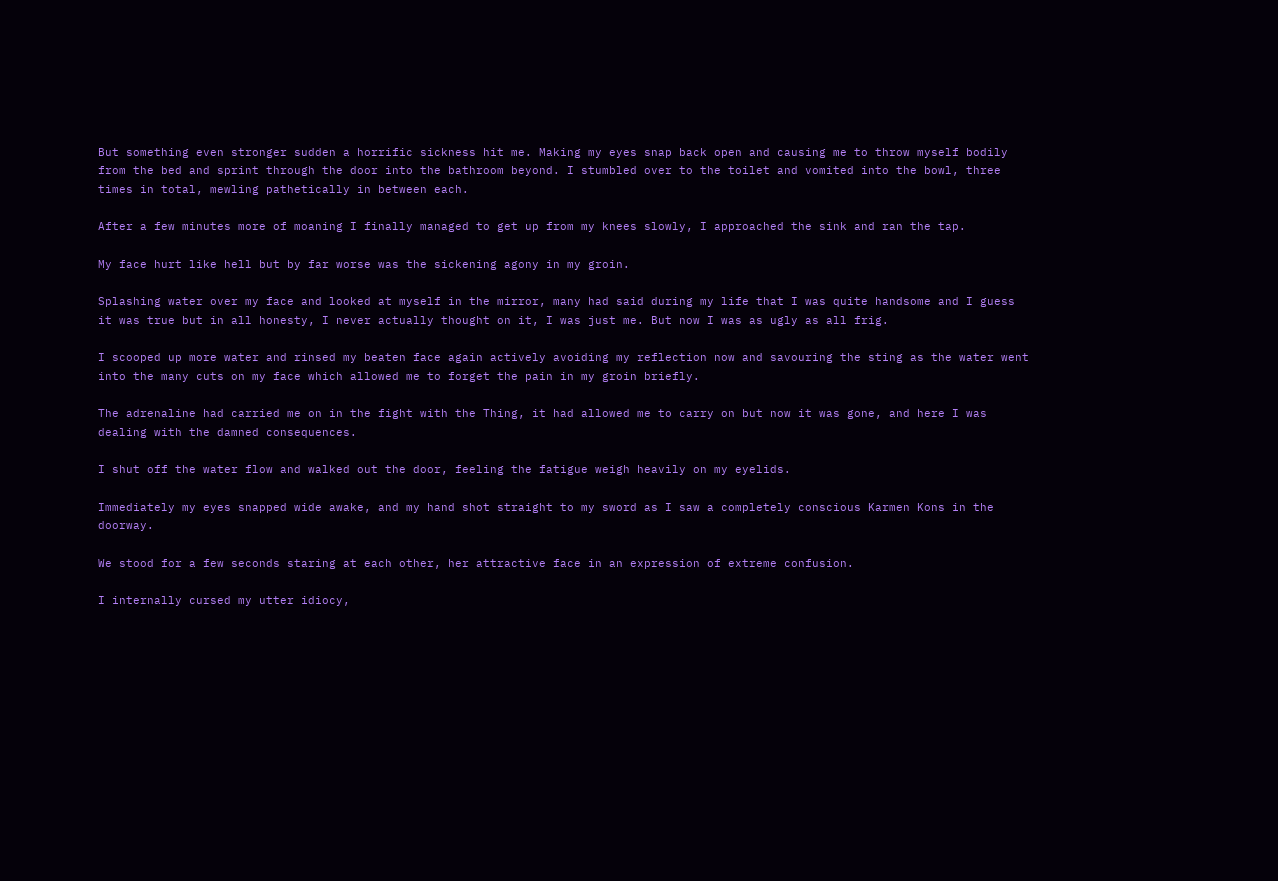But something even stronger sudden a horrific sickness hit me. Making my eyes snap back open and causing me to throw myself bodily from the bed and sprint through the door into the bathroom beyond. I stumbled over to the toilet and vomited into the bowl, three times in total, mewling pathetically in between each.

After a few minutes more of moaning I finally managed to get up from my knees slowly, I approached the sink and ran the tap.

My face hurt like hell but by far worse was the sickening agony in my groin.

Splashing water over my face and looked at myself in the mirror, many had said during my life that I was quite handsome and I guess it was true but in all honesty, I never actually thought on it, I was just me. But now I was as ugly as all frig.

I scooped up more water and rinsed my beaten face again actively avoiding my reflection now and savouring the sting as the water went into the many cuts on my face which allowed me to forget the pain in my groin briefly.

The adrenaline had carried me on in the fight with the Thing, it had allowed me to carry on but now it was gone, and here I was dealing with the damned consequences.

I shut off the water flow and walked out the door, feeling the fatigue weigh heavily on my eyelids.

Immediately my eyes snapped wide awake, and my hand shot straight to my sword as I saw a completely conscious Karmen Kons in the doorway.

We stood for a few seconds staring at each other, her attractive face in an expression of extreme confusion.

I internally cursed my utter idiocy,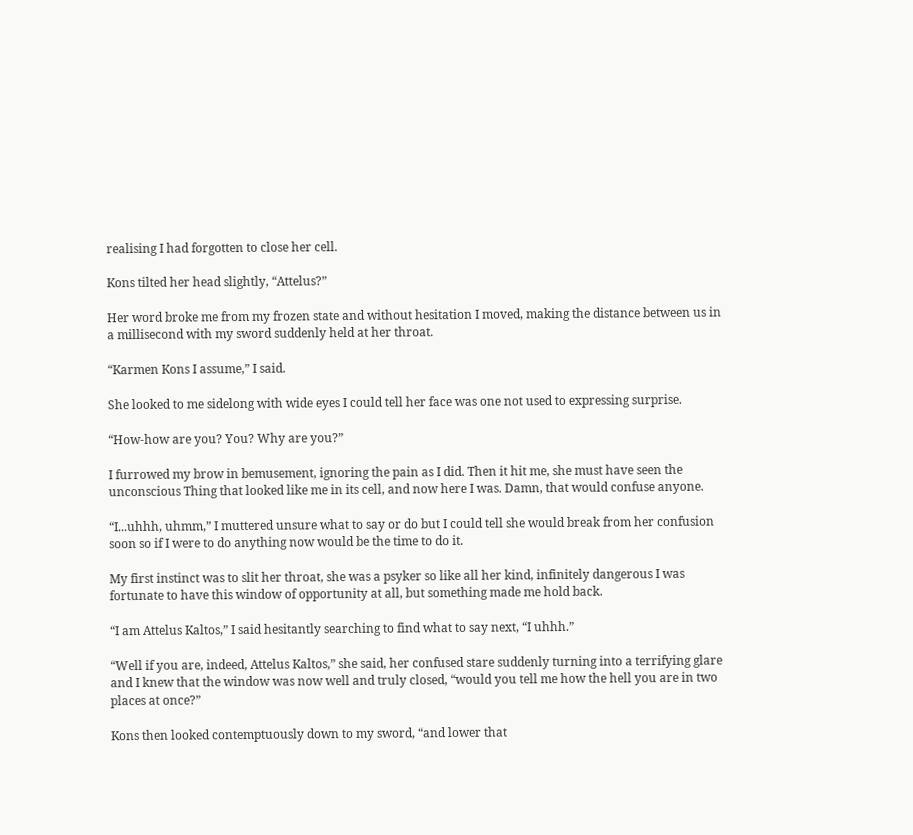realising I had forgotten to close her cell.

Kons tilted her head slightly, “Attelus?”

Her word broke me from my frozen state and without hesitation I moved, making the distance between us in a millisecond with my sword suddenly held at her throat.

“Karmen Kons I assume,” I said.

She looked to me sidelong with wide eyes I could tell her face was one not used to expressing surprise.

“How-how are you? You? Why are you?”

I furrowed my brow in bemusement, ignoring the pain as I did. Then it hit me, she must have seen the unconscious Thing that looked like me in its cell, and now here I was. Damn, that would confuse anyone.

“I...uhhh, uhmm,” I muttered unsure what to say or do but I could tell she would break from her confusion soon so if I were to do anything now would be the time to do it.

My first instinct was to slit her throat, she was a psyker so like all her kind, infinitely dangerous I was fortunate to have this window of opportunity at all, but something made me hold back.

“I am Attelus Kaltos,” I said hesitantly searching to find what to say next, “I uhhh.”

“Well if you are, indeed, Attelus Kaltos,” she said, her confused stare suddenly turning into a terrifying glare and I knew that the window was now well and truly closed, “would you tell me how the hell you are in two places at once?”

Kons then looked contemptuously down to my sword, “and lower that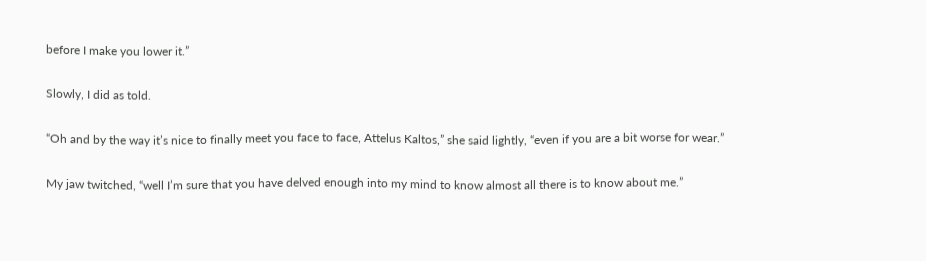before I make you lower it.”

Slowly, I did as told.

“Oh and by the way it’s nice to finally meet you face to face, Attelus Kaltos,” she said lightly, “even if you are a bit worse for wear.”

My jaw twitched, “well I’m sure that you have delved enough into my mind to know almost all there is to know about me.”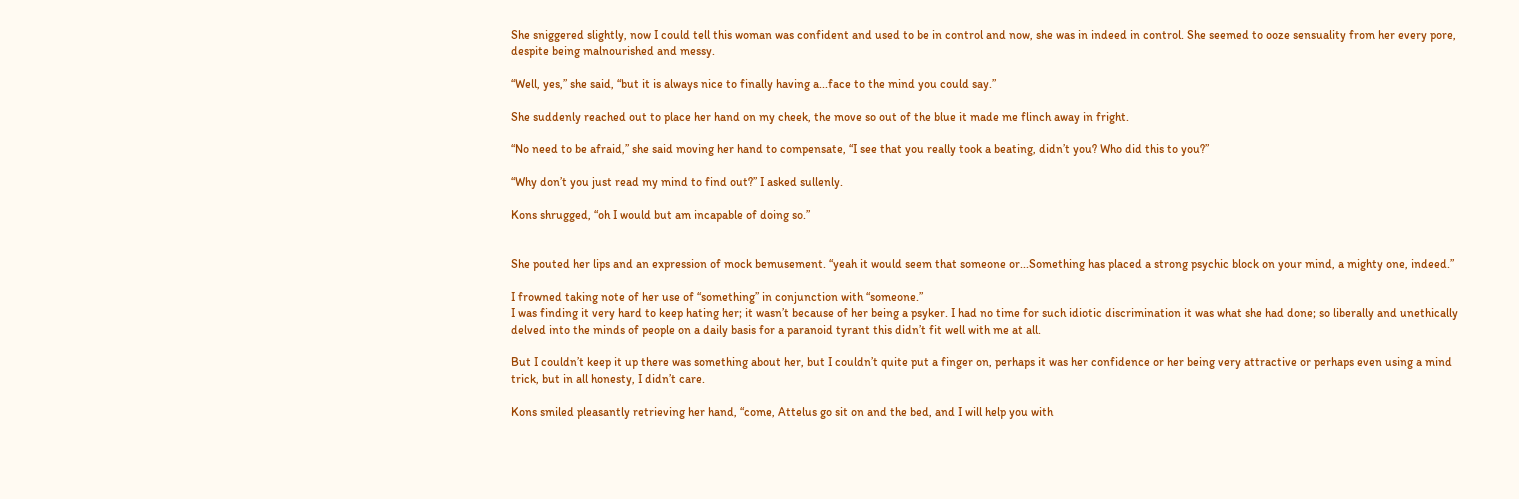She sniggered slightly, now I could tell this woman was confident and used to be in control and now, she was in indeed in control. She seemed to ooze sensuality from her every pore, despite being malnourished and messy.

“Well, yes,” she said, “but it is always nice to finally having a...face to the mind you could say.”

She suddenly reached out to place her hand on my cheek, the move so out of the blue it made me flinch away in fright.

“No need to be afraid,” she said moving her hand to compensate, “I see that you really took a beating, didn’t you? Who did this to you?”

“Why don’t you just read my mind to find out?” I asked sullenly.

Kons shrugged, “oh I would but am incapable of doing so.”


She pouted her lips and an expression of mock bemusement. “yeah it would seem that someone or...Something has placed a strong psychic block on your mind, a mighty one, indeed.”

I frowned taking note of her use of “something” in conjunction with “someone.”
I was finding it very hard to keep hating her; it wasn’t because of her being a psyker. I had no time for such idiotic discrimination it was what she had done; so liberally and unethically delved into the minds of people on a daily basis for a paranoid tyrant this didn’t fit well with me at all.

But I couldn’t keep it up there was something about her, but I couldn’t quite put a finger on, perhaps it was her confidence or her being very attractive or perhaps even using a mind trick, but in all honesty, I didn’t care.

Kons smiled pleasantly retrieving her hand, “come, Attelus go sit on and the bed, and I will help you with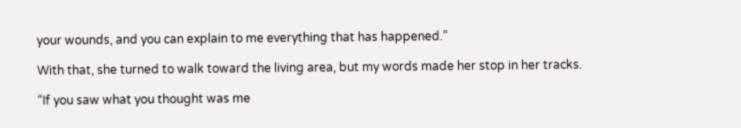your wounds, and you can explain to me everything that has happened.”

With that, she turned to walk toward the living area, but my words made her stop in her tracks.

“If you saw what you thought was me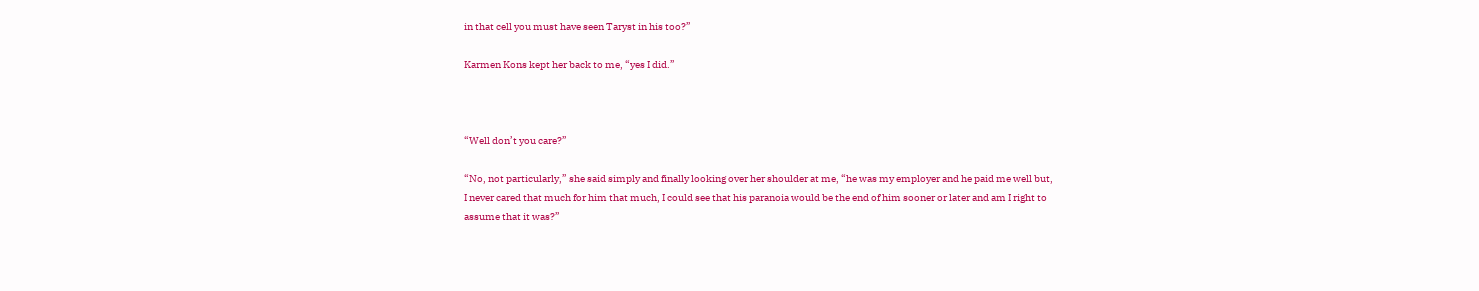in that cell you must have seen Taryst in his too?”

Karmen Kons kept her back to me, “yes I did.”



“Well don’t you care?”

“No, not particularly,” she said simply and finally looking over her shoulder at me, “he was my employer and he paid me well but, I never cared that much for him that much, I could see that his paranoia would be the end of him sooner or later and am I right to assume that it was?”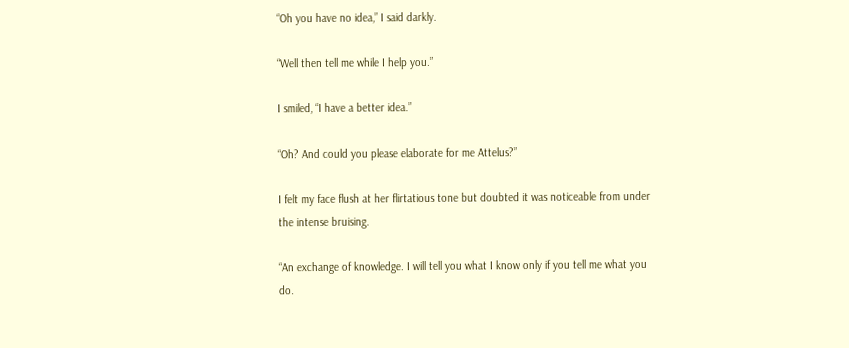“Oh you have no idea,” I said darkly.

“Well then tell me while I help you.”

I smiled, “I have a better idea.”

“Oh? And could you please elaborate for me Attelus?”

I felt my face flush at her flirtatious tone but doubted it was noticeable from under the intense bruising.

“An exchange of knowledge. I will tell you what I know only if you tell me what you do.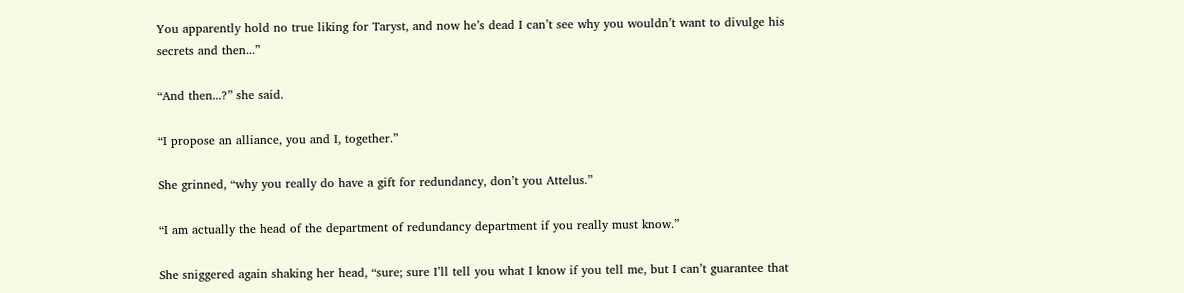You apparently hold no true liking for Taryst, and now he’s dead I can’t see why you wouldn’t want to divulge his secrets and then...”

“And then...?” she said.

“I propose an alliance, you and I, together.”

She grinned, “why you really do have a gift for redundancy, don’t you Attelus.”

“I am actually the head of the department of redundancy department if you really must know.”

She sniggered again shaking her head, “sure; sure I’ll tell you what I know if you tell me, but I can’t guarantee that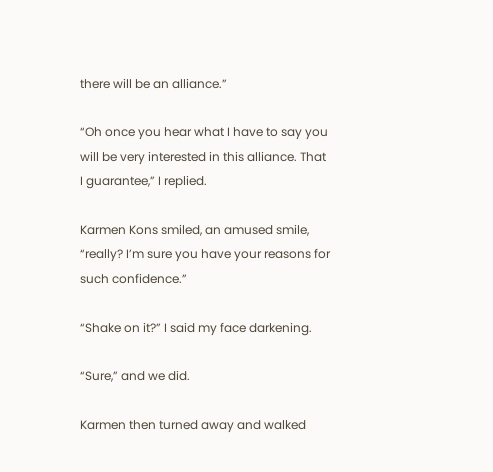there will be an alliance.”

“Oh once you hear what I have to say you will be very interested in this alliance. That I guarantee,” I replied.

Karmen Kons smiled, an amused smile, “really? I’m sure you have your reasons for such confidence.”

“Shake on it?” I said my face darkening.

“Sure,” and we did.

Karmen then turned away and walked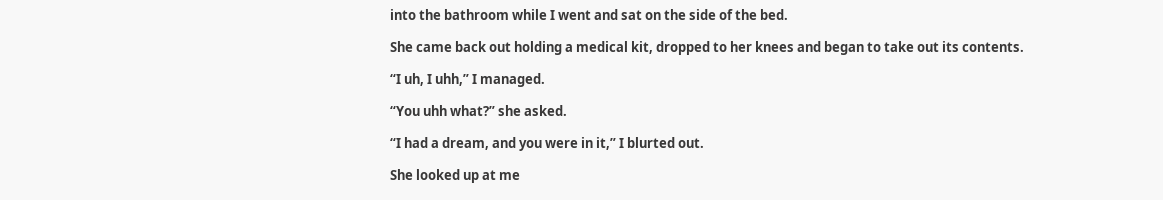into the bathroom while I went and sat on the side of the bed.

She came back out holding a medical kit, dropped to her knees and began to take out its contents.

“I uh, I uhh,” I managed.

“You uhh what?” she asked.

“I had a dream, and you were in it,” I blurted out.

She looked up at me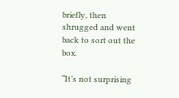briefly, then shrugged and went back to sort out the box.

“It’s not surprising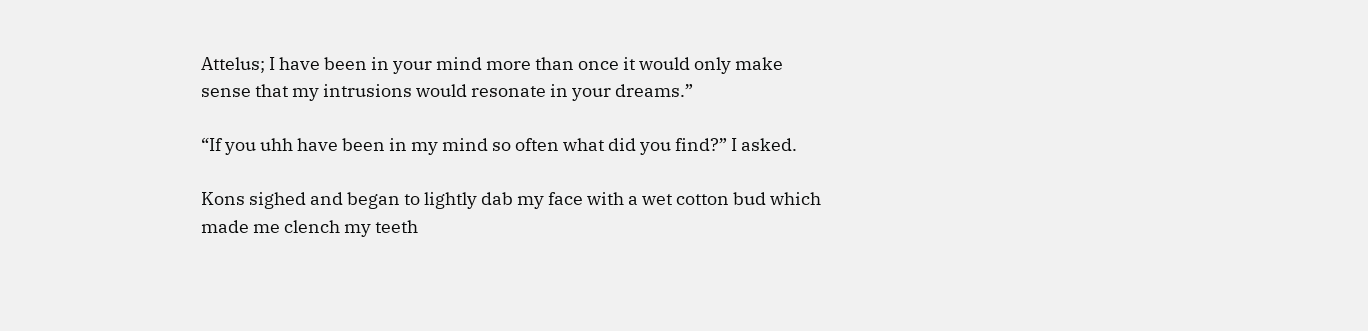Attelus; I have been in your mind more than once it would only make sense that my intrusions would resonate in your dreams.”

“If you uhh have been in my mind so often what did you find?” I asked.

Kons sighed and began to lightly dab my face with a wet cotton bud which made me clench my teeth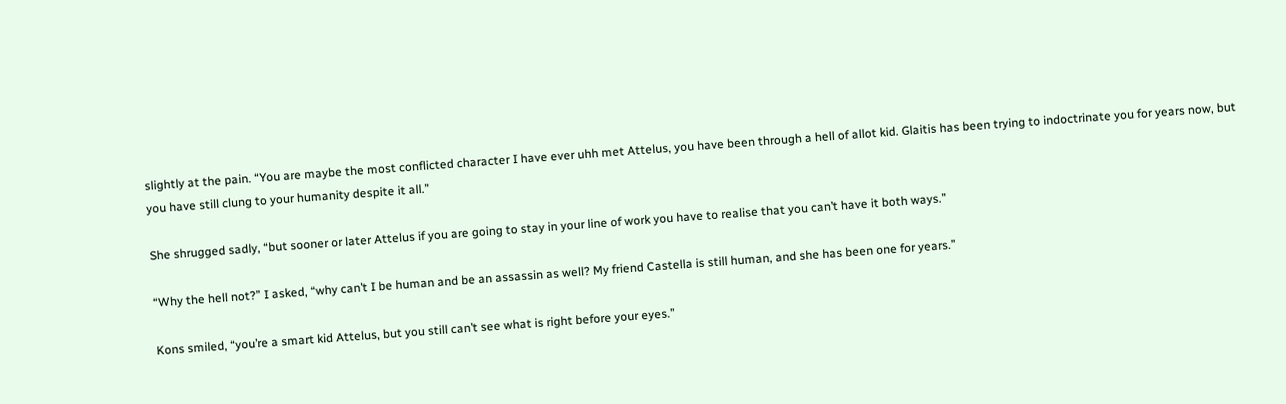slightly at the pain. “You are maybe the most conflicted character I have ever uhh met Attelus, you have been through a hell of allot kid. Glaitis has been trying to indoctrinate you for years now, but you have still clung to your humanity despite it all.”

She shrugged sadly, “but sooner or later Attelus if you are going to stay in your line of work you have to realise that you can’t have it both ways.”

“Why the hell not?” I asked, “why can’t I be human and be an assassin as well? My friend Castella is still human, and she has been one for years.”

Kons smiled, “you’re a smart kid Attelus, but you still can’t see what is right before your eyes.”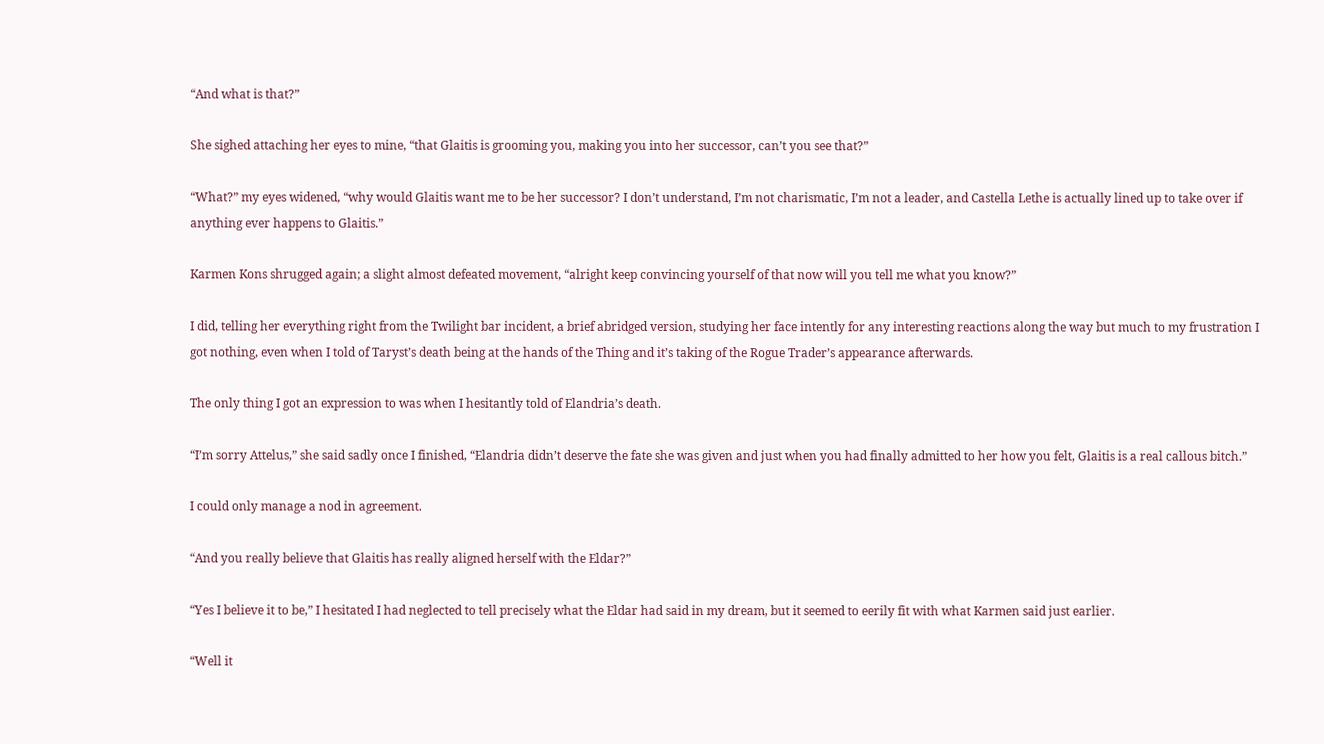“And what is that?”

She sighed attaching her eyes to mine, “that Glaitis is grooming you, making you into her successor, can’t you see that?”

“What?” my eyes widened, “why would Glaitis want me to be her successor? I don’t understand, I’m not charismatic, I’m not a leader, and Castella Lethe is actually lined up to take over if anything ever happens to Glaitis.”

Karmen Kons shrugged again; a slight almost defeated movement, “alright keep convincing yourself of that now will you tell me what you know?”

I did, telling her everything right from the Twilight bar incident, a brief abridged version, studying her face intently for any interesting reactions along the way but much to my frustration I got nothing, even when I told of Taryst’s death being at the hands of the Thing and it’s taking of the Rogue Trader’s appearance afterwards.

The only thing I got an expression to was when I hesitantly told of Elandria’s death.

“I’m sorry Attelus,” she said sadly once I finished, “Elandria didn’t deserve the fate she was given and just when you had finally admitted to her how you felt, Glaitis is a real callous bitch.”

I could only manage a nod in agreement.

“And you really believe that Glaitis has really aligned herself with the Eldar?”

“Yes I believe it to be,” I hesitated I had neglected to tell precisely what the Eldar had said in my dream, but it seemed to eerily fit with what Karmen said just earlier.

“Well it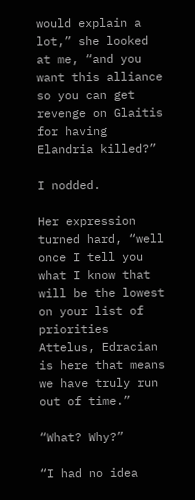would explain a lot,” she looked at me, “and you want this alliance so you can get revenge on Glaitis for having Elandria killed?”

I nodded.

Her expression turned hard, “well once I tell you what I know that will be the lowest on your list of priorities Attelus, Edracian is here that means we have truly run out of time.”

“What? Why?”

“I had no idea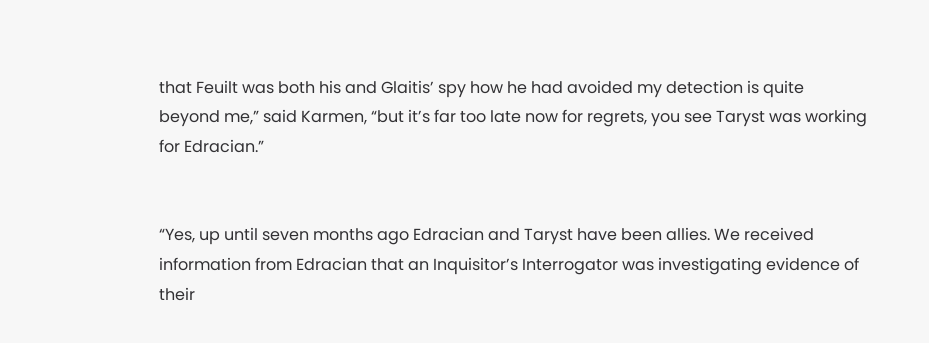that Feuilt was both his and Glaitis’ spy how he had avoided my detection is quite beyond me,” said Karmen, “but it’s far too late now for regrets, you see Taryst was working for Edracian.”


“Yes, up until seven months ago Edracian and Taryst have been allies. We received information from Edracian that an Inquisitor’s Interrogator was investigating evidence of their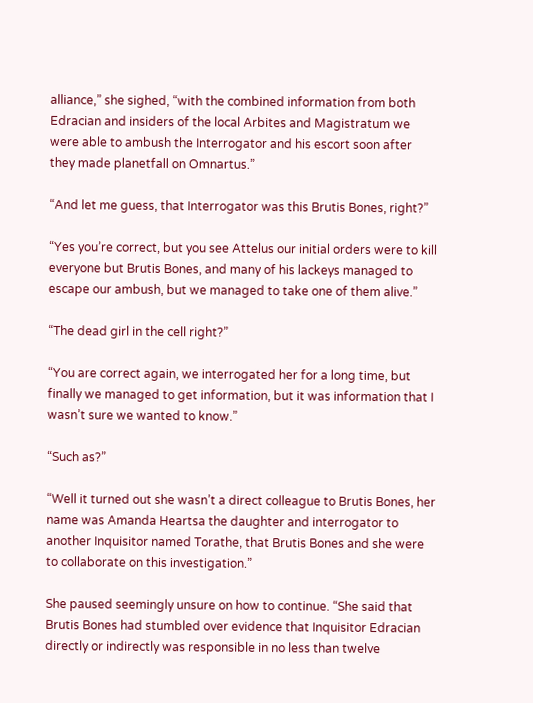alliance,” she sighed, “with the combined information from both Edracian and insiders of the local Arbites and Magistratum we were able to ambush the Interrogator and his escort soon after they made planetfall on Omnartus.”

“And let me guess, that Interrogator was this Brutis Bones, right?”

“Yes you’re correct, but you see Attelus our initial orders were to kill everyone but Brutis Bones, and many of his lackeys managed to escape our ambush, but we managed to take one of them alive.”

“The dead girl in the cell right?”

“You are correct again, we interrogated her for a long time, but finally we managed to get information, but it was information that I wasn’t sure we wanted to know.”

“Such as?”

“Well it turned out she wasn’t a direct colleague to Brutis Bones, her name was Amanda Heartsa the daughter and interrogator to another Inquisitor named Torathe, that Brutis Bones and she were to collaborate on this investigation.”

She paused seemingly unsure on how to continue. “She said that Brutis Bones had stumbled over evidence that Inquisitor Edracian directly or indirectly was responsible in no less than twelve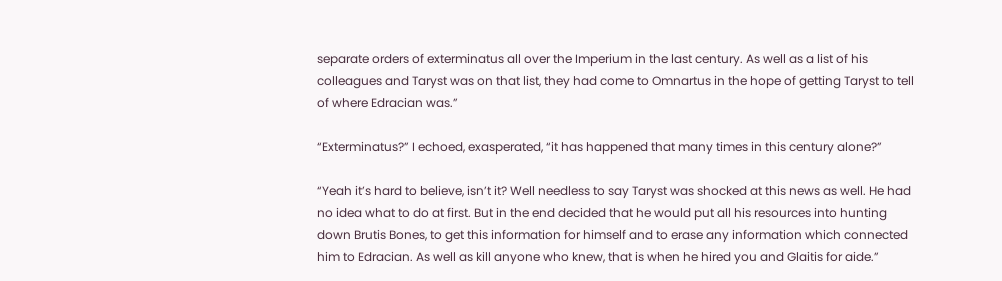separate orders of exterminatus all over the Imperium in the last century. As well as a list of his colleagues and Taryst was on that list, they had come to Omnartus in the hope of getting Taryst to tell of where Edracian was.”

“Exterminatus?” I echoed, exasperated, “it has happened that many times in this century alone?”

“Yeah it’s hard to believe, isn’t it? Well needless to say Taryst was shocked at this news as well. He had no idea what to do at first. But in the end decided that he would put all his resources into hunting down Brutis Bones, to get this information for himself and to erase any information which connected him to Edracian. As well as kill anyone who knew, that is when he hired you and Glaitis for aide.”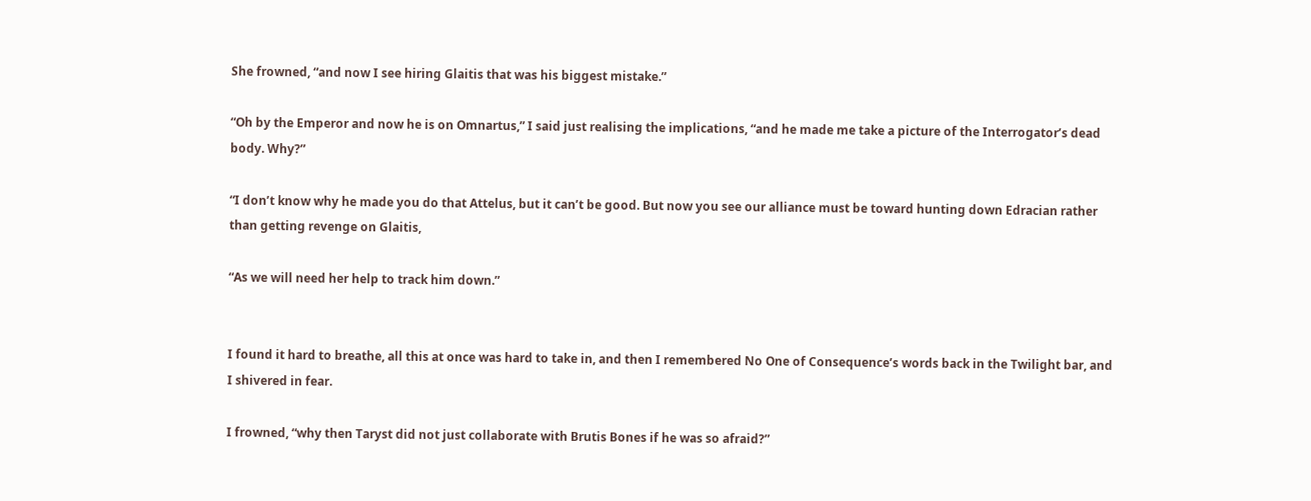She frowned, “and now I see hiring Glaitis that was his biggest mistake.”

“Oh by the Emperor and now he is on Omnartus,” I said just realising the implications, “and he made me take a picture of the Interrogator’s dead body. Why?”

“I don’t know why he made you do that Attelus, but it can’t be good. But now you see our alliance must be toward hunting down Edracian rather than getting revenge on Glaitis,

“As we will need her help to track him down.”


I found it hard to breathe, all this at once was hard to take in, and then I remembered No One of Consequence’s words back in the Twilight bar, and I shivered in fear.

I frowned, “why then Taryst did not just collaborate with Brutis Bones if he was so afraid?”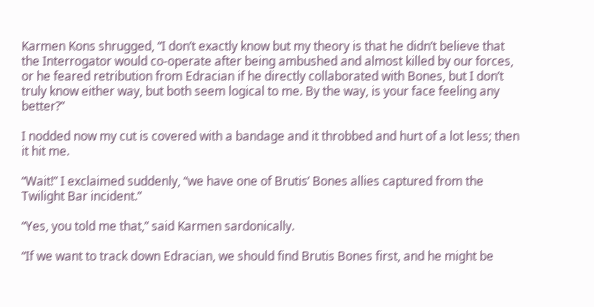Karmen Kons shrugged, “I don’t exactly know but my theory is that he didn’t believe that the Interrogator would co-operate after being ambushed and almost killed by our forces, or he feared retribution from Edracian if he directly collaborated with Bones, but I don’t truly know either way, but both seem logical to me. By the way, is your face feeling any better?”

I nodded now my cut is covered with a bandage and it throbbed and hurt of a lot less; then it hit me.

“Wait!” I exclaimed suddenly, “we have one of Brutis’ Bones allies captured from the Twilight Bar incident.”

“Yes, you told me that,” said Karmen sardonically.

“If we want to track down Edracian, we should find Brutis Bones first, and he might be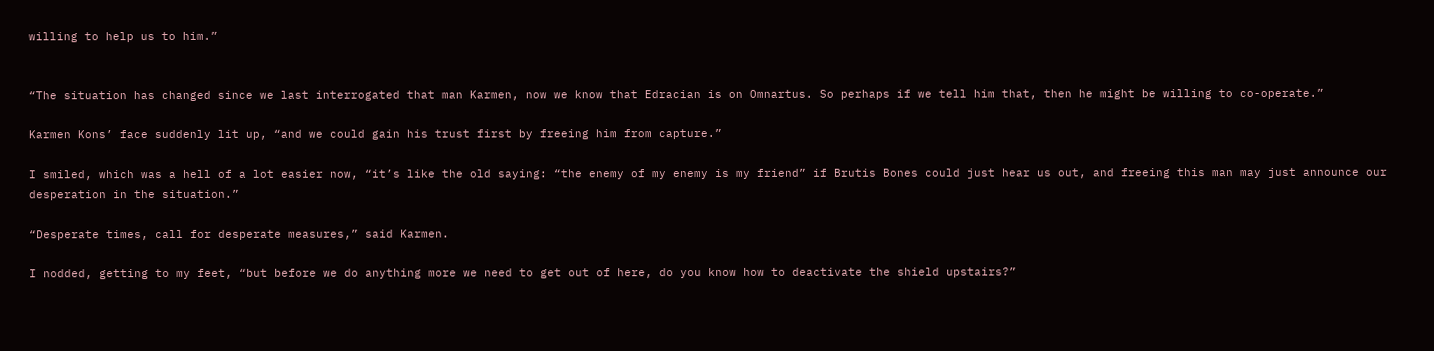willing to help us to him.”


“The situation has changed since we last interrogated that man Karmen, now we know that Edracian is on Omnartus. So perhaps if we tell him that, then he might be willing to co-operate.”

Karmen Kons’ face suddenly lit up, “and we could gain his trust first by freeing him from capture.”

I smiled, which was a hell of a lot easier now, “it’s like the old saying: “the enemy of my enemy is my friend” if Brutis Bones could just hear us out, and freeing this man may just announce our desperation in the situation.”

“Desperate times, call for desperate measures,” said Karmen.

I nodded, getting to my feet, “but before we do anything more we need to get out of here, do you know how to deactivate the shield upstairs?”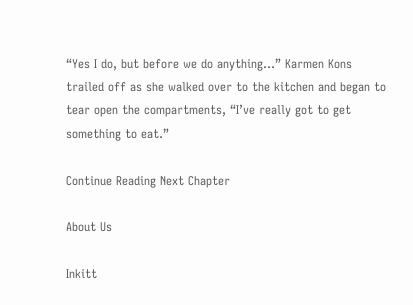“Yes I do, but before we do anything...” Karmen Kons trailed off as she walked over to the kitchen and began to tear open the compartments, “I’ve really got to get something to eat.”

Continue Reading Next Chapter

About Us

Inkitt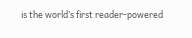is the world’s first reader-powered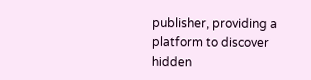publisher, providing a platform to discover hidden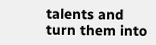talents and turn them into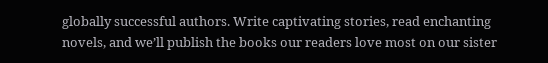globally successful authors. Write captivating stories, read enchanting novels, and we’ll publish the books our readers love most on our sister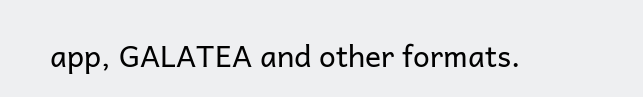app, GALATEA and other formats.